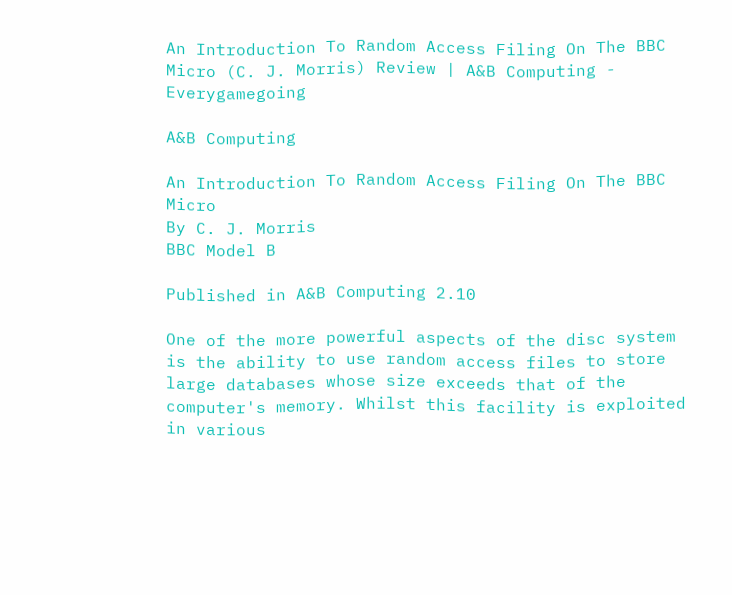An Introduction To Random Access Filing On The BBC Micro (C. J. Morris) Review | A&B Computing - Everygamegoing

A&B Computing

An Introduction To Random Access Filing On The BBC Micro
By C. J. Morris
BBC Model B

Published in A&B Computing 2.10

One of the more powerful aspects of the disc system is the ability to use random access files to store large databases whose size exceeds that of the computer's memory. Whilst this facility is exploited in various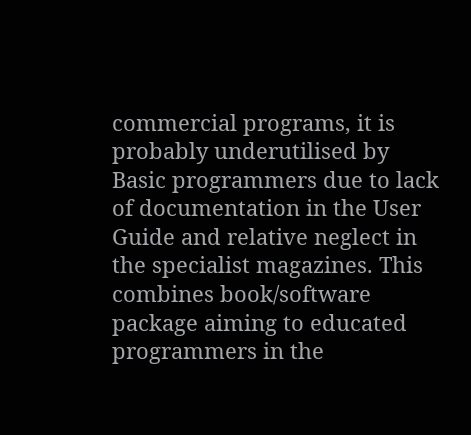commercial programs, it is probably underutilised by Basic programmers due to lack of documentation in the User Guide and relative neglect in the specialist magazines. This combines book/software package aiming to educated programmers in the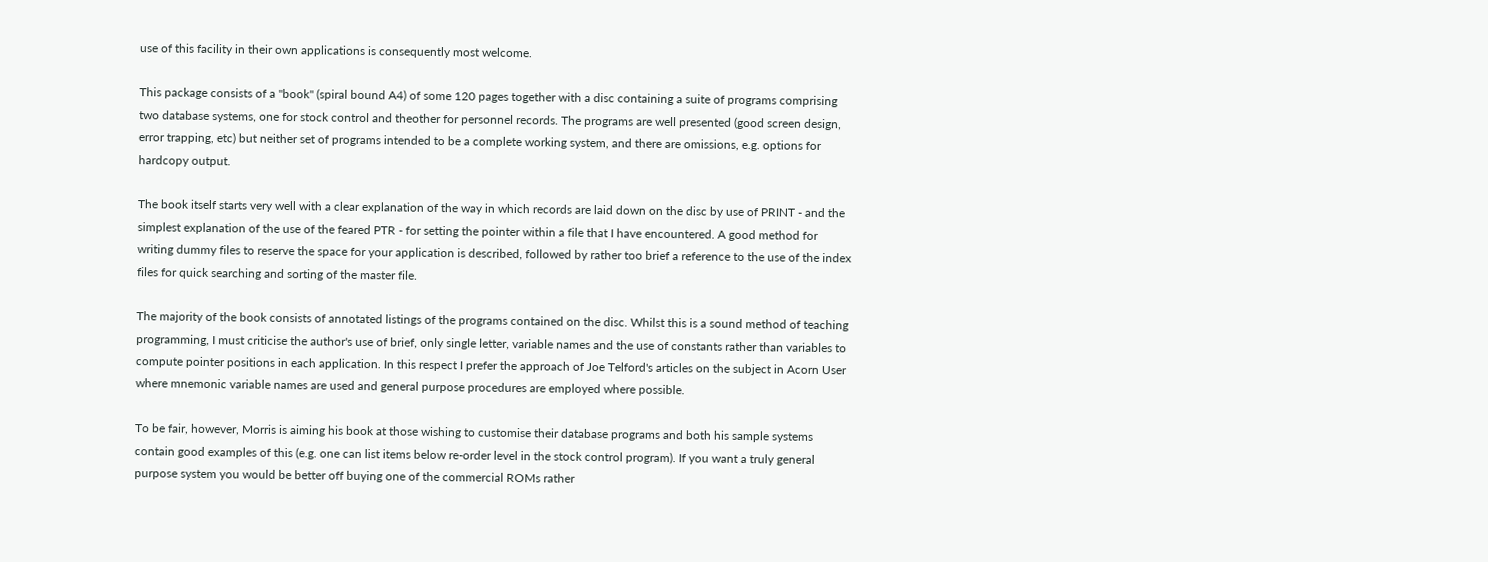use of this facility in their own applications is consequently most welcome.

This package consists of a "book" (spiral bound A4) of some 120 pages together with a disc containing a suite of programs comprising two database systems, one for stock control and theother for personnel records. The programs are well presented (good screen design, error trapping, etc) but neither set of programs intended to be a complete working system, and there are omissions, e.g. options for hardcopy output.

The book itself starts very well with a clear explanation of the way in which records are laid down on the disc by use of PRINT - and the simplest explanation of the use of the feared PTR - for setting the pointer within a file that I have encountered. A good method for writing dummy files to reserve the space for your application is described, followed by rather too brief a reference to the use of the index files for quick searching and sorting of the master file.

The majority of the book consists of annotated listings of the programs contained on the disc. Whilst this is a sound method of teaching programming, I must criticise the author's use of brief, only single letter, variable names and the use of constants rather than variables to compute pointer positions in each application. In this respect I prefer the approach of Joe Telford's articles on the subject in Acorn User where mnemonic variable names are used and general purpose procedures are employed where possible.

To be fair, however, Morris is aiming his book at those wishing to customise their database programs and both his sample systems contain good examples of this (e.g. one can list items below re-order level in the stock control program). If you want a truly general purpose system you would be better off buying one of the commercial ROMs rather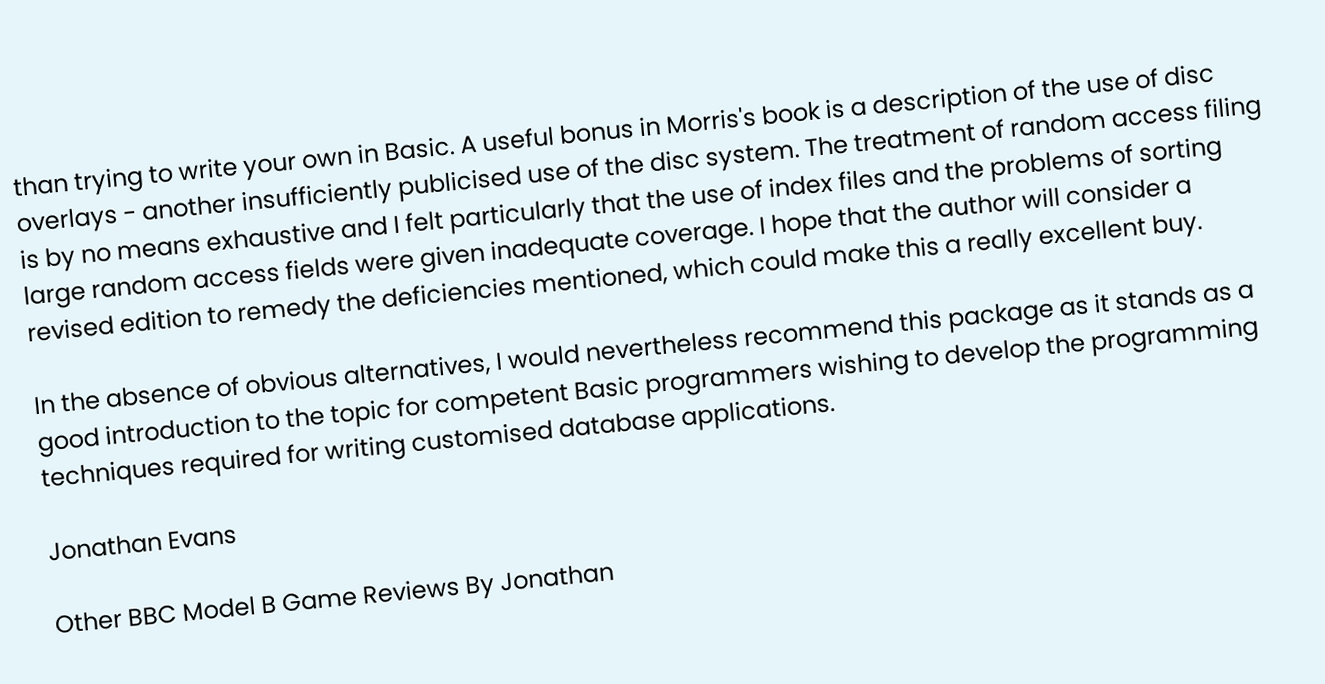than trying to write your own in Basic. A useful bonus in Morris's book is a description of the use of disc overlays - another insufficiently publicised use of the disc system. The treatment of random access filing is by no means exhaustive and I felt particularly that the use of index files and the problems of sorting large random access fields were given inadequate coverage. I hope that the author will consider a revised edition to remedy the deficiencies mentioned, which could make this a really excellent buy.

In the absence of obvious alternatives, I would nevertheless recommend this package as it stands as a good introduction to the topic for competent Basic programmers wishing to develop the programming techniques required for writing customised database applications.

Jonathan Evans

Other BBC Model B Game Reviews By Jonathan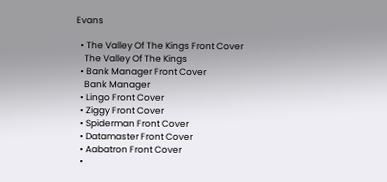Evans

  • The Valley Of The Kings Front Cover
    The Valley Of The Kings
  • Bank Manager Front Cover
    Bank Manager
  • Lingo Front Cover
  • Ziggy Front Cover
  • Spiderman Front Cover
  • Datamaster Front Cover
  • Aabatron Front Cover
  •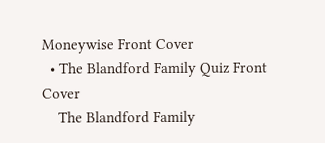Moneywise Front Cover
  • The Blandford Family Quiz Front Cover
    The Blandford Family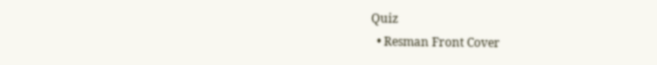Quiz
  • Resman Front Cover